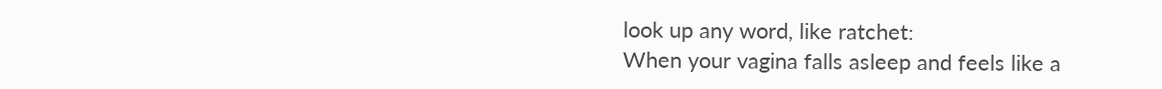look up any word, like ratchet:
When your vagina falls asleep and feels like a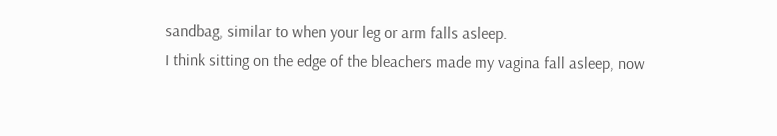sandbag, similar to when your leg or arm falls asleep.
I think sitting on the edge of the bleachers made my vagina fall asleep, now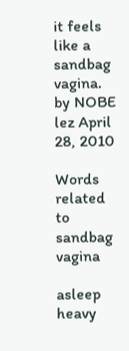it feels like a sandbag vagina.
by NOBE lez April 28, 2010

Words related to sandbag vagina

asleep heavy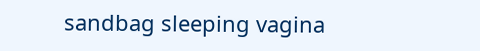sandbag sleeping vagina